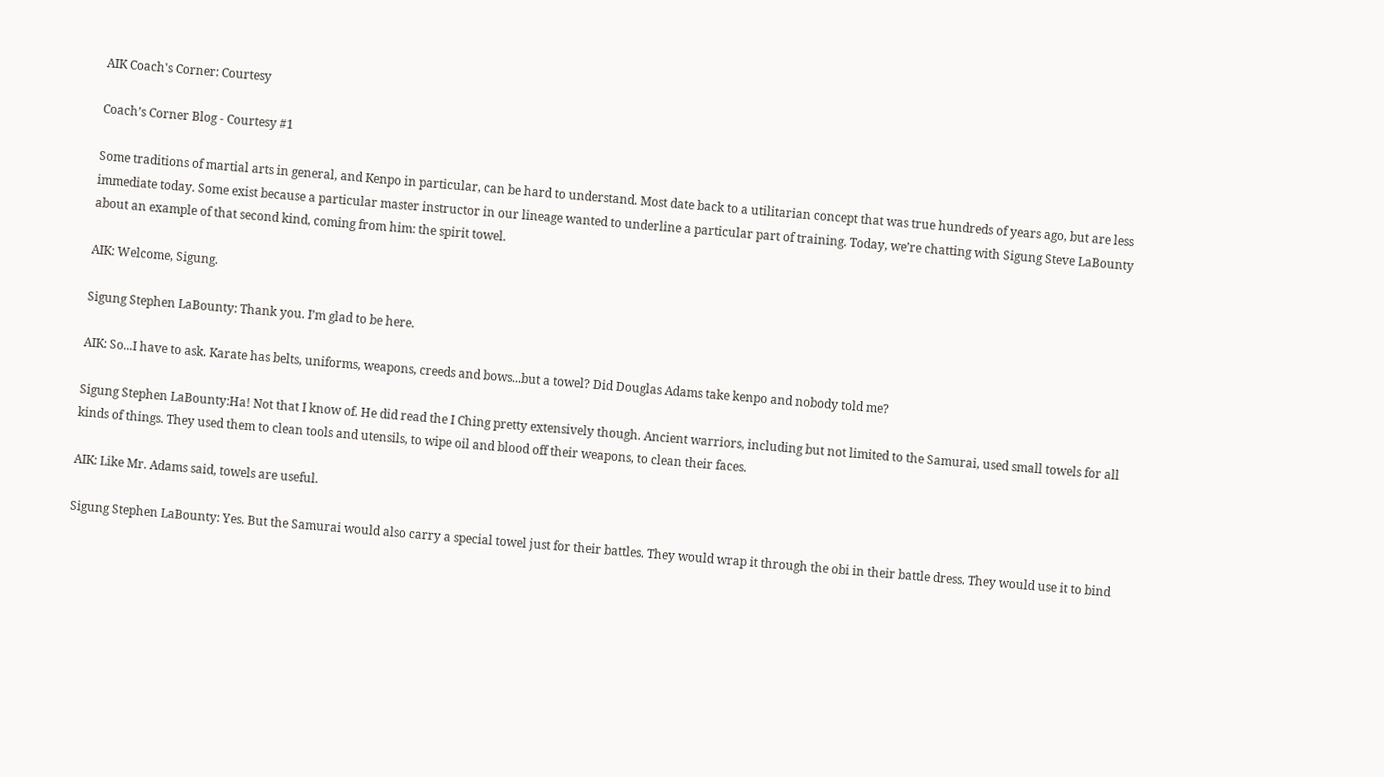AIK Coach's Corner: Courtesy

Coach’s Corner Blog - Courtesy #1

Some traditions of martial arts in general, and Kenpo in particular, can be hard to understand. Most date back to a utilitarian concept that was true hundreds of years ago, but are less immediate today. Some exist because a particular master instructor in our lineage wanted to underline a particular part of training. Today, we’re chatting with Sigung Steve LaBounty about an example of that second kind, coming from him: the spirit towel.

AIK: Welcome, Sigung.

Sigung Stephen LaBounty: Thank you. I’m glad to be here.

AIK: So...I have to ask. Karate has belts, uniforms, weapons, creeds and bows...but a towel? Did Douglas Adams take kenpo and nobody told me?

Sigung Stephen LaBounty:Ha! Not that I know of. He did read the I Ching pretty extensively though. Ancient warriors, including but not limited to the Samurai, used small towels for all kinds of things. They used them to clean tools and utensils, to wipe oil and blood off their weapons, to clean their faces.

AIK: Like Mr. Adams said, towels are useful.

Sigung Stephen LaBounty: Yes. But the Samurai would also carry a special towel just for their battles. They would wrap it through the obi in their battle dress. They would use it to bind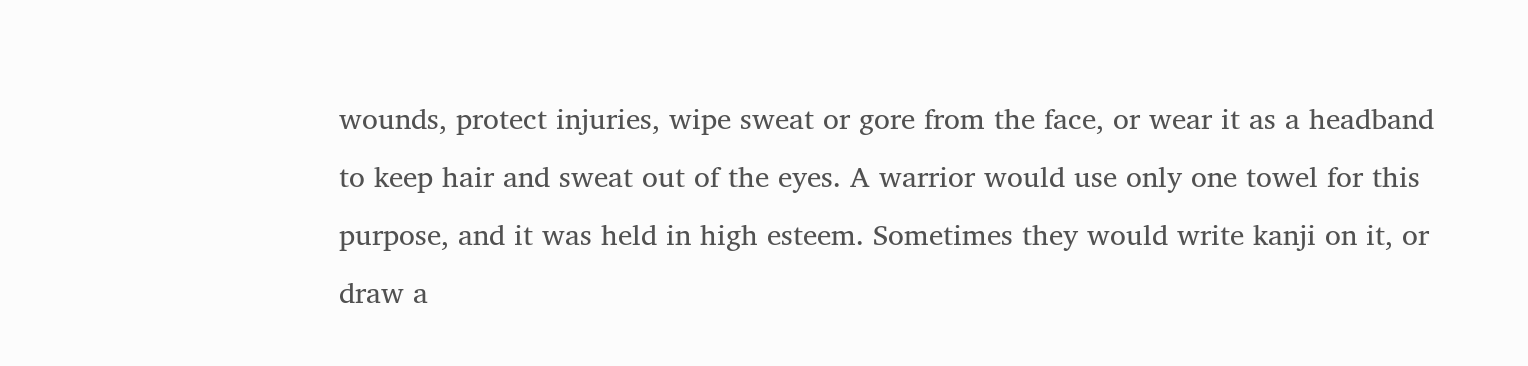wounds, protect injuries, wipe sweat or gore from the face, or wear it as a headband to keep hair and sweat out of the eyes. A warrior would use only one towel for this purpose, and it was held in high esteem. Sometimes they would write kanji on it, or draw a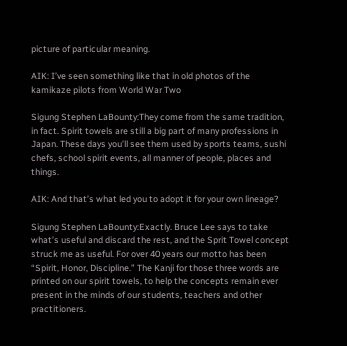picture of particular meaning.

AIK: I’ve seen something like that in old photos of the kamikaze pilots from World War Two

Sigung Stephen LaBounty:They come from the same tradition, in fact. Spirit towels are still a big part of many professions in Japan. These days you’ll see them used by sports teams, sushi chefs, school spirit events, all manner of people, places and things.

AIK: And that’s what led you to adopt it for your own lineage?

Sigung Stephen LaBounty:Exactly. Bruce Lee says to take what’s useful and discard the rest, and the Sprit Towel concept struck me as useful. For over 40 years our motto has been “Spirit, Honor, Discipline.” The Kanji for those three words are printed on our spirit towels, to help the concepts remain ever present in the minds of our students, teachers and other practitioners.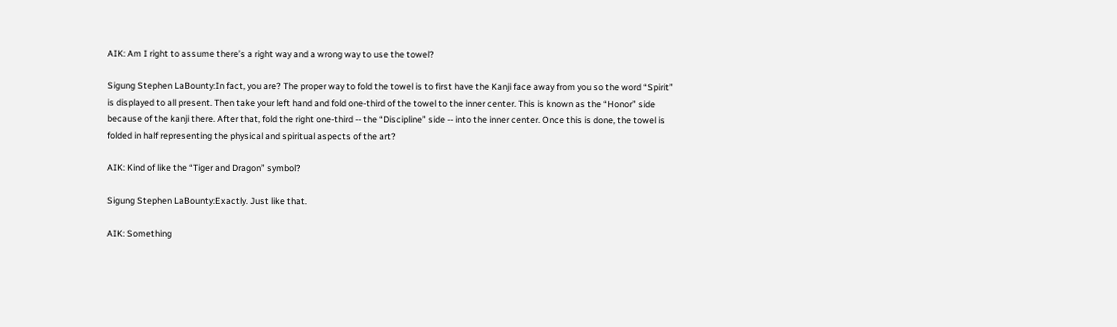AIK: Am I right to assume there’s a right way and a wrong way to use the towel?

Sigung Stephen LaBounty:In fact, you are? The proper way to fold the towel is to first have the Kanji face away from you so the word “Spirit” is displayed to all present. Then take your left hand and fold one-third of the towel to the inner center. This is known as the “Honor” side because of the kanji there. After that, fold the right one-third -- the “Discipline” side -- into the inner center. Once this is done, the towel is folded in half representing the physical and spiritual aspects of the art?

AIK: Kind of like the “Tiger and Dragon” symbol?

Sigung Stephen LaBounty:Exactly. Just like that.

AIK: Something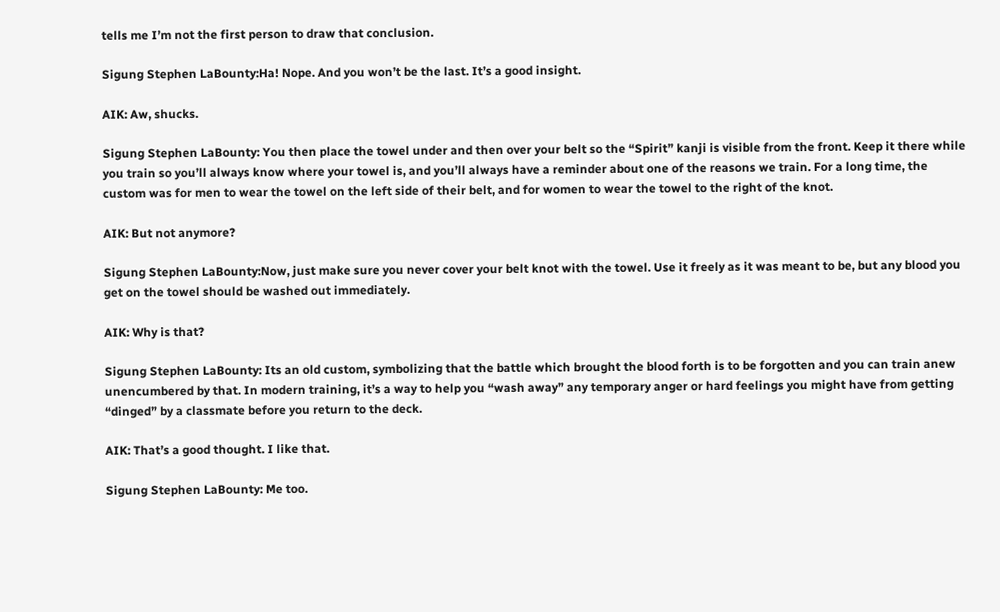tells me I’m not the first person to draw that conclusion.

Sigung Stephen LaBounty:Ha! Nope. And you won’t be the last. It’s a good insight.

AIK: Aw, shucks.

Sigung Stephen LaBounty: You then place the towel under and then over your belt so the “Spirit” kanji is visible from the front. Keep it there while you train so you’ll always know where your towel is, and you’ll always have a reminder about one of the reasons we train. For a long time, the custom was for men to wear the towel on the left side of their belt, and for women to wear the towel to the right of the knot.

AIK: But not anymore?

Sigung Stephen LaBounty:Now, just make sure you never cover your belt knot with the towel. Use it freely as it was meant to be, but any blood you get on the towel should be washed out immediately.

AIK: Why is that?

Sigung Stephen LaBounty: Its an old custom, symbolizing that the battle which brought the blood forth is to be forgotten and you can train anew unencumbered by that. In modern training, it’s a way to help you “wash away” any temporary anger or hard feelings you might have from getting “dinged” by a classmate before you return to the deck.

AIK: That’s a good thought. I like that.

Sigung Stephen LaBounty: Me too.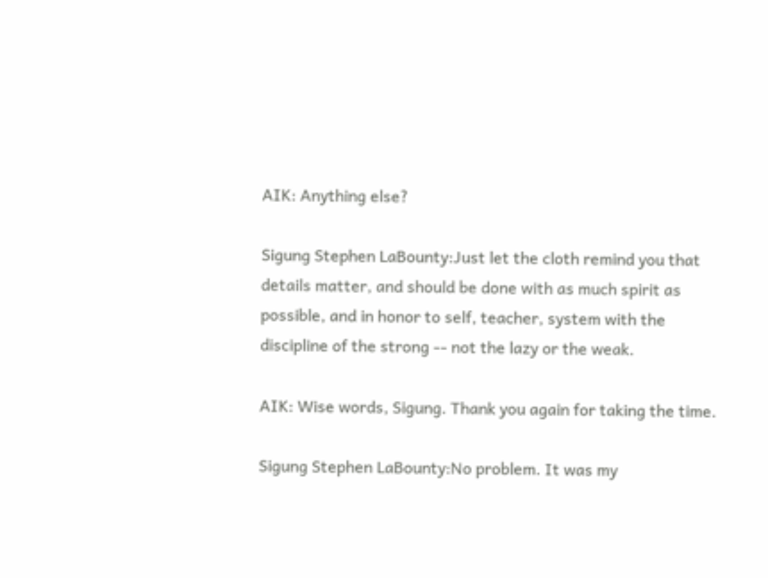AIK: Anything else?

Sigung Stephen LaBounty:Just let the cloth remind you that details matter, and should be done with as much spirit as possible, and in honor to self, teacher, system with the discipline of the strong -- not the lazy or the weak.

AIK: Wise words, Sigung. Thank you again for taking the time.

Sigung Stephen LaBounty:No problem. It was my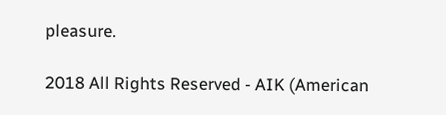pleasure.

2018 All Rights Reserved - AIK (American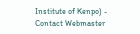Institute of Kenpo) - Contact Webmaster